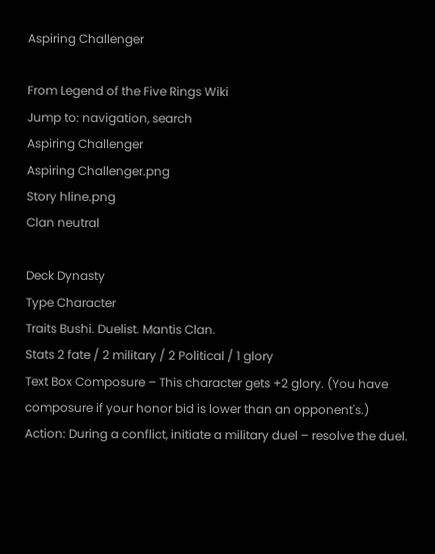Aspiring Challenger

From Legend of the Five Rings Wiki
Jump to: navigation, search
Aspiring Challenger
Aspiring Challenger.png
Story hline.png
Clan neutral

Deck Dynasty
Type Character
Traits Bushi. Duelist. Mantis Clan.
Stats 2 fate / 2 military / 2 Political / 1 glory
Text Box Composure – This character gets +2 glory. (You have composure if your honor bid is lower than an opponent's.)
Action: During a conflict, initiate a military duel – resolve the duel.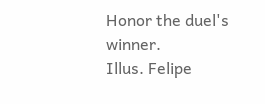Honor the duel's winner.
Illus. Felipe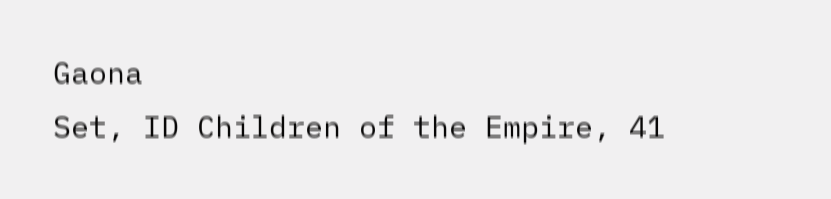Gaona
Set, ID Children of the Empire, 41